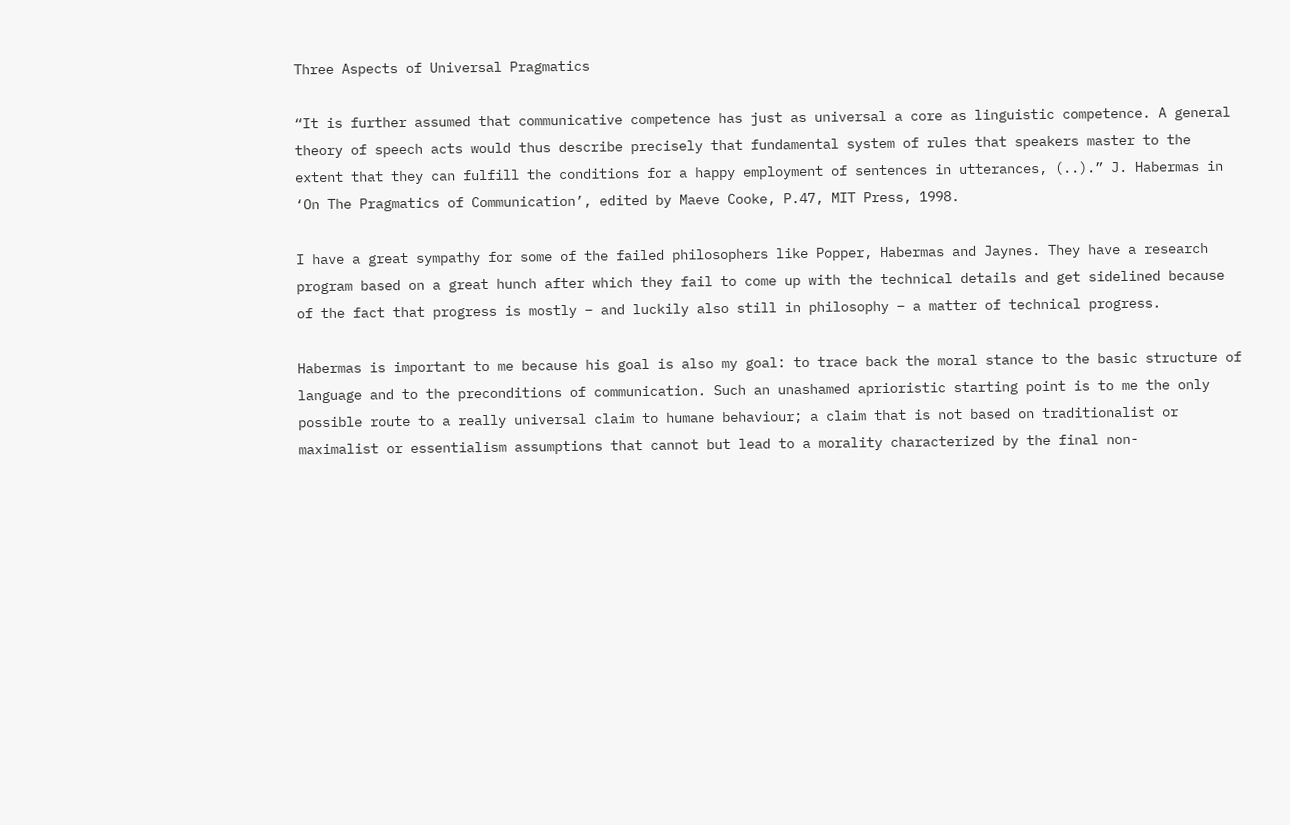Three Aspects of Universal Pragmatics

“It is further assumed that communicative competence has just as universal a core as linguistic competence. A general theory of speech acts would thus describe precisely that fundamental system of rules that speakers master to the extent that they can fulfill the conditions for a happy employment of sentences in utterances, (..).” J. Habermas in ‘On The Pragmatics of Communication’, edited by Maeve Cooke, P.47, MIT Press, 1998.

I have a great sympathy for some of the failed philosophers like Popper, Habermas and Jaynes. They have a research program based on a great hunch after which they fail to come up with the technical details and get sidelined because of the fact that progress is mostly – and luckily also still in philosophy – a matter of technical progress.

Habermas is important to me because his goal is also my goal: to trace back the moral stance to the basic structure of language and to the preconditions of communication. Such an unashamed aprioristic starting point is to me the only possible route to a really universal claim to humane behaviour; a claim that is not based on traditionalist or maximalist or essentialism assumptions that cannot but lead to a morality characterized by the final non-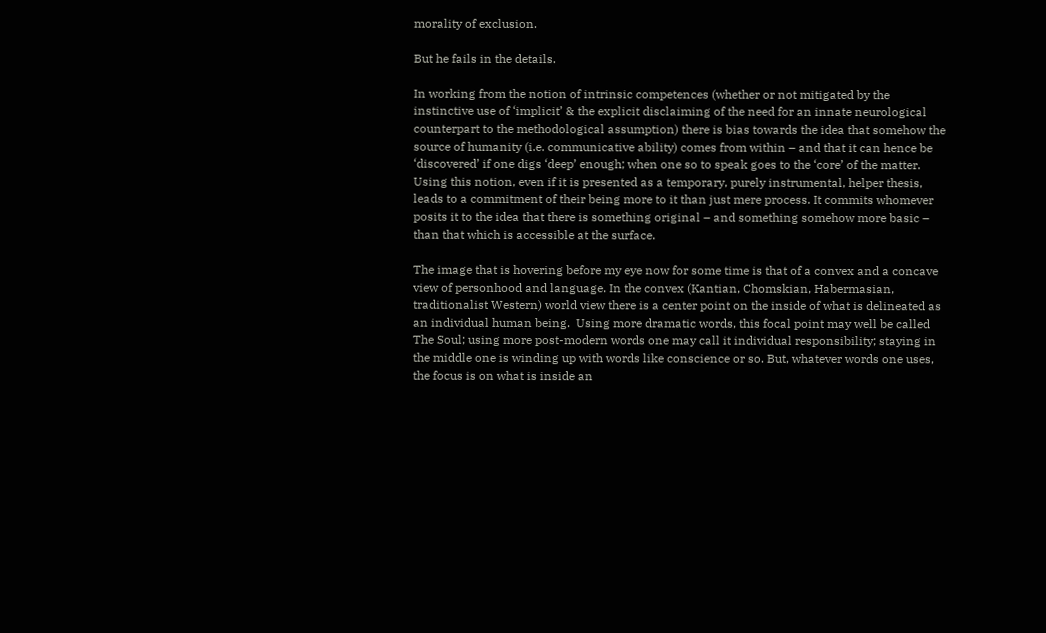morality of exclusion.

But he fails in the details.

In working from the notion of intrinsic competences (whether or not mitigated by the instinctive use of ‘implicit’ & the explicit disclaiming of the need for an innate neurological counterpart to the methodological assumption) there is bias towards the idea that somehow the source of humanity (i.e. communicative ability) comes from within – and that it can hence be ‘discovered’ if one digs ‘deep’ enough; when one so to speak goes to the ‘core’ of the matter. Using this notion, even if it is presented as a temporary, purely instrumental, helper thesis,  leads to a commitment of their being more to it than just mere process. It commits whomever posits it to the idea that there is something original – and something somehow more basic – than that which is accessible at the surface.

The image that is hovering before my eye now for some time is that of a convex and a concave view of personhood and language. In the convex (Kantian, Chomskian, Habermasian, traditionalist Western) world view there is a center point on the inside of what is delineated as an individual human being.  Using more dramatic words, this focal point may well be called The Soul; using more post-modern words one may call it individual responsibility; staying in the middle one is winding up with words like conscience or so. But, whatever words one uses, the focus is on what is inside an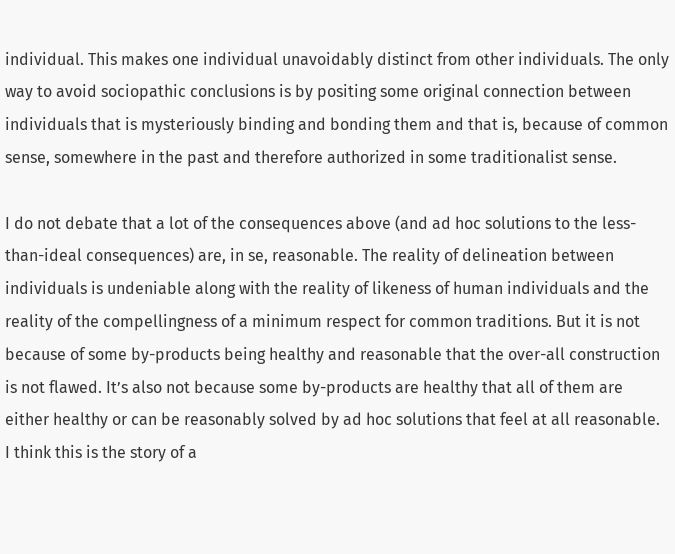individual. This makes one individual unavoidably distinct from other individuals. The only way to avoid sociopathic conclusions is by positing some original connection between individuals that is mysteriously binding and bonding them and that is, because of common sense, somewhere in the past and therefore authorized in some traditionalist sense.

I do not debate that a lot of the consequences above (and ad hoc solutions to the less-than-ideal consequences) are, in se, reasonable. The reality of delineation between individuals is undeniable along with the reality of likeness of human individuals and the reality of the compellingness of a minimum respect for common traditions. But it is not because of some by-products being healthy and reasonable that the over-all construction is not flawed. It’s also not because some by-products are healthy that all of them are either healthy or can be reasonably solved by ad hoc solutions that feel at all reasonable.  I think this is the story of a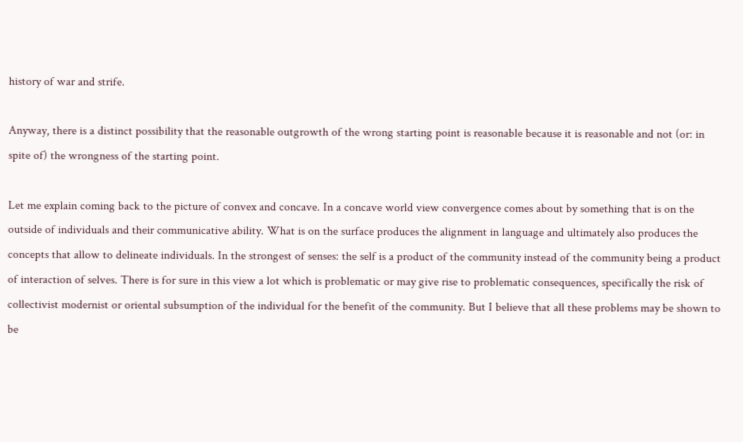history of war and strife.

Anyway, there is a distinct possibility that the reasonable outgrowth of the wrong starting point is reasonable because it is reasonable and not (or: in spite of) the wrongness of the starting point.

Let me explain coming back to the picture of convex and concave. In a concave world view convergence comes about by something that is on the outside of individuals and their communicative ability. What is on the surface produces the alignment in language and ultimately also produces the concepts that allow to delineate individuals. In the strongest of senses: the self is a product of the community instead of the community being a product of interaction of selves. There is for sure in this view a lot which is problematic or may give rise to problematic consequences, specifically the risk of collectivist modernist or oriental subsumption of the individual for the benefit of the community. But I believe that all these problems may be shown to be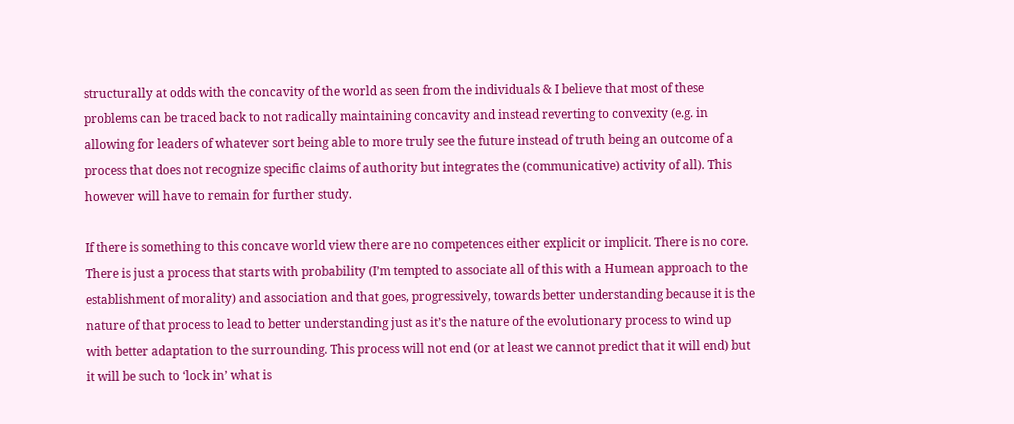structurally at odds with the concavity of the world as seen from the individuals & I believe that most of these problems can be traced back to not radically maintaining concavity and instead reverting to convexity (e.g. in allowing for leaders of whatever sort being able to more truly see the future instead of truth being an outcome of a process that does not recognize specific claims of authority but integrates the (communicative) activity of all). This however will have to remain for further study.

If there is something to this concave world view there are no competences either explicit or implicit. There is no core. There is just a process that starts with probability (I’m tempted to associate all of this with a Humean approach to the establishment of morality) and association and that goes, progressively, towards better understanding because it is the nature of that process to lead to better understanding just as it’s the nature of the evolutionary process to wind up with better adaptation to the surrounding. This process will not end (or at least we cannot predict that it will end) but it will be such to ‘lock in’ what is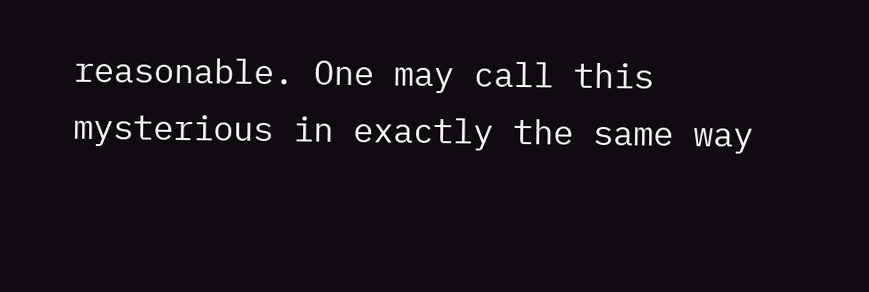reasonable. One may call this mysterious in exactly the same way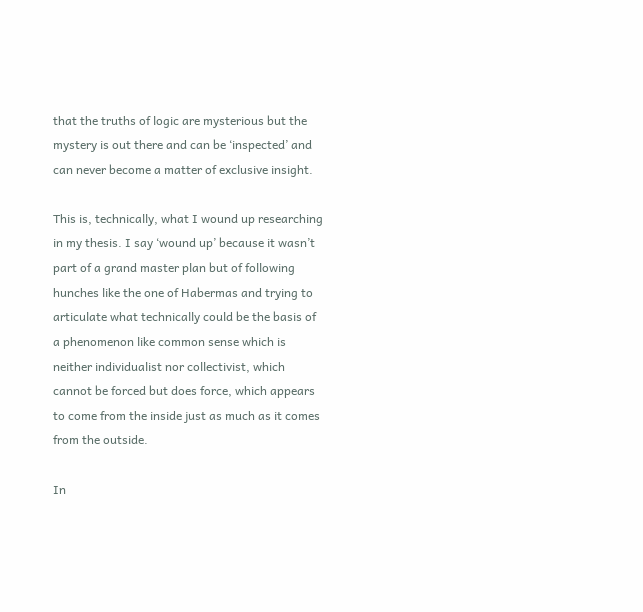that the truths of logic are mysterious but the mystery is out there and can be ‘inspected’ and can never become a matter of exclusive insight.

This is, technically, what I wound up researching in my thesis. I say ‘wound up’ because it wasn’t part of a grand master plan but of following hunches like the one of Habermas and trying to articulate what technically could be the basis of a phenomenon like common sense which is neither individualist nor collectivist, which cannot be forced but does force, which appears to come from the inside just as much as it comes from the outside.

In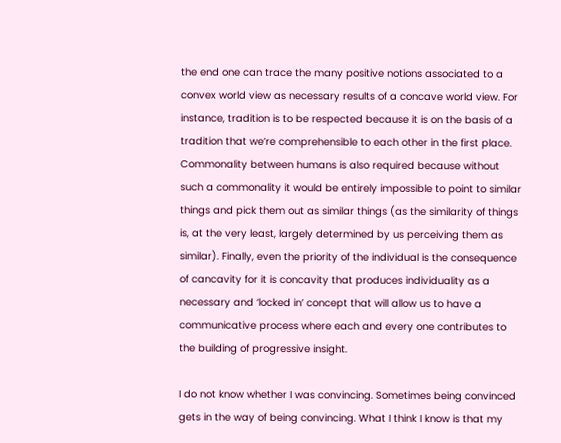the end one can trace the many positive notions associated to a convex world view as necessary results of a concave world view. For instance, tradition is to be respected because it is on the basis of a tradition that we’re comprehensible to each other in the first place. Commonality between humans is also required because without such a commonality it would be entirely impossible to point to similar things and pick them out as similar things (as the similarity of things is, at the very least, largely determined by us perceiving them as similar). Finally, even the priority of the individual is the consequence of cancavity for it is concavity that produces individuality as a necessary and ‘locked in’ concept that will allow us to have a communicative process where each and every one contributes to the building of progressive insight.

I do not know whether I was convincing. Sometimes being convinced gets in the way of being convincing. What I think I know is that my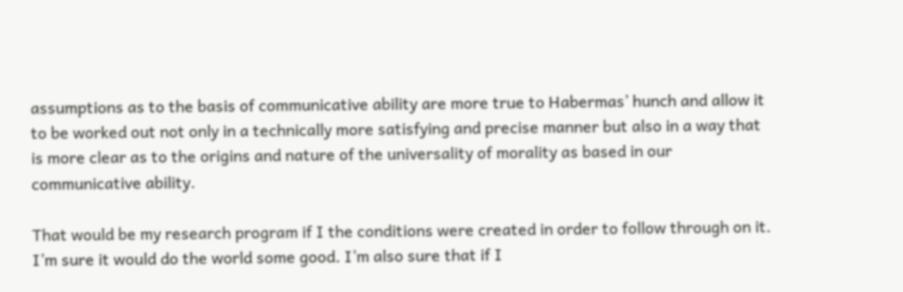assumptions as to the basis of communicative ability are more true to Habermas’ hunch and allow it to be worked out not only in a technically more satisfying and precise manner but also in a way that is more clear as to the origins and nature of the universality of morality as based in our communicative ability.

That would be my research program if I the conditions were created in order to follow through on it. I’m sure it would do the world some good. I’m also sure that if I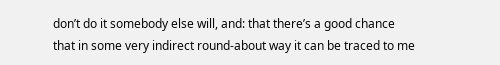don’t do it somebody else will, and: that there’s a good chance that in some very indirect round-about way it can be traced to me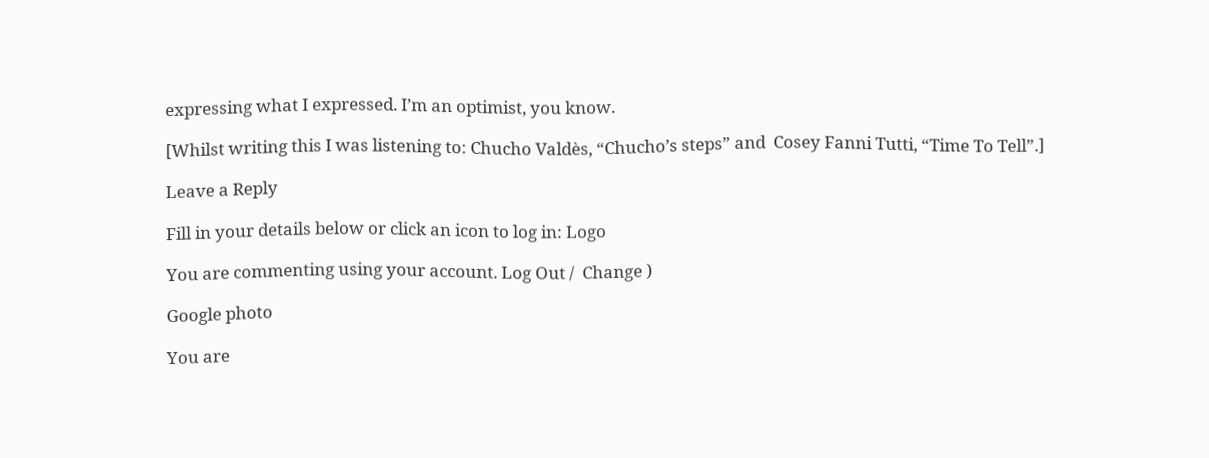expressing what I expressed. I’m an optimist, you know.

[Whilst writing this I was listening to: Chucho Valdès, “Chucho’s steps” and  Cosey Fanni Tutti, “Time To Tell”.]

Leave a Reply

Fill in your details below or click an icon to log in: Logo

You are commenting using your account. Log Out /  Change )

Google photo

You are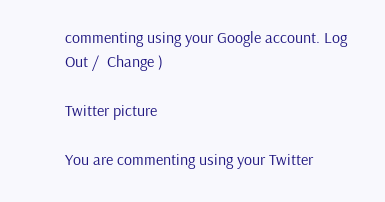commenting using your Google account. Log Out /  Change )

Twitter picture

You are commenting using your Twitter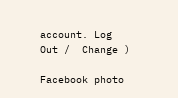account. Log Out /  Change )

Facebook photo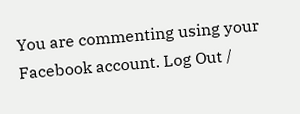You are commenting using your Facebook account. Log Out /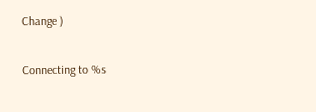Change )

Connecting to %s